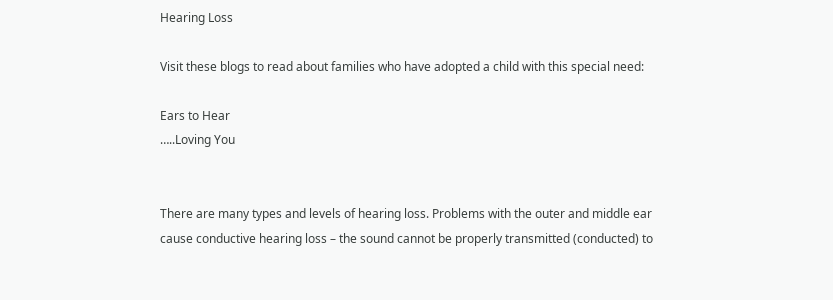Hearing Loss

Visit these blogs to read about families who have adopted a child with this special need:

Ears to Hear
…..Loving You


There are many types and levels of hearing loss. Problems with the outer and middle ear cause conductive hearing loss – the sound cannot be properly transmitted (conducted) to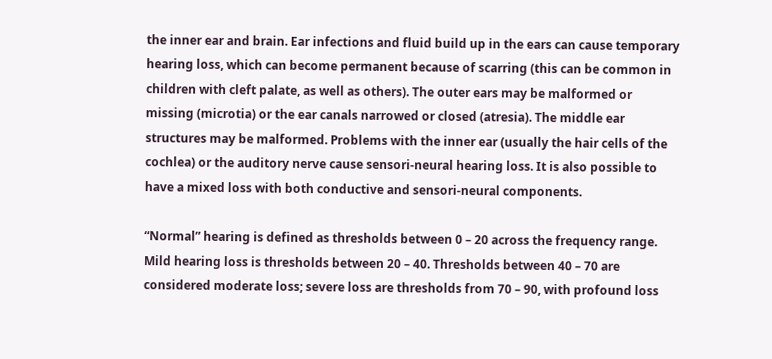the inner ear and brain. Ear infections and fluid build up in the ears can cause temporary hearing loss, which can become permanent because of scarring (this can be common in children with cleft palate, as well as others). The outer ears may be malformed or missing (microtia) or the ear canals narrowed or closed (atresia). The middle ear structures may be malformed. Problems with the inner ear (usually the hair cells of the cochlea) or the auditory nerve cause sensori-neural hearing loss. It is also possible to have a mixed loss with both conductive and sensori-neural components.

“Normal” hearing is defined as thresholds between 0 – 20 across the frequency range. Mild hearing loss is thresholds between 20 – 40. Thresholds between 40 – 70 are considered moderate loss; severe loss are thresholds from 70 – 90, with profound loss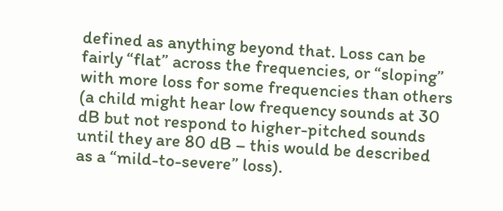defined as anything beyond that. Loss can be fairly “flat” across the frequencies, or “sloping” with more loss for some frequencies than others (a child might hear low frequency sounds at 30 dB but not respond to higher-pitched sounds until they are 80 dB – this would be described as a “mild-to-severe” loss).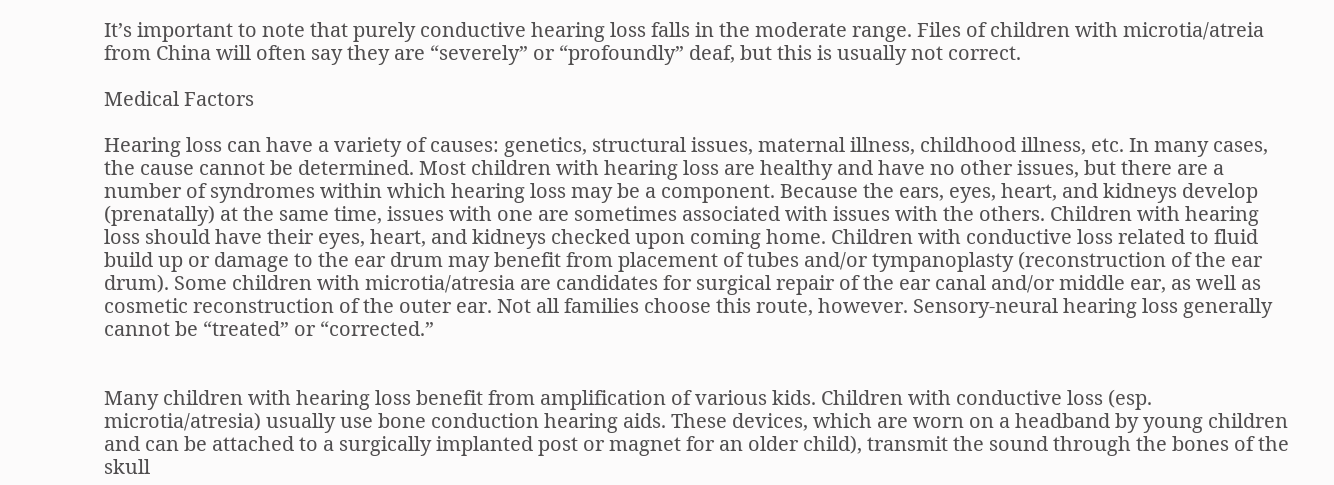It’s important to note that purely conductive hearing loss falls in the moderate range. Files of children with microtia/atreia from China will often say they are “severely” or “profoundly” deaf, but this is usually not correct.

Medical Factors

Hearing loss can have a variety of causes: genetics, structural issues, maternal illness, childhood illness, etc. In many cases, the cause cannot be determined. Most children with hearing loss are healthy and have no other issues, but there are a number of syndromes within which hearing loss may be a component. Because the ears, eyes, heart, and kidneys develop (prenatally) at the same time, issues with one are sometimes associated with issues with the others. Children with hearing loss should have their eyes, heart, and kidneys checked upon coming home. Children with conductive loss related to fluid build up or damage to the ear drum may benefit from placement of tubes and/or tympanoplasty (reconstruction of the ear drum). Some children with microtia/atresia are candidates for surgical repair of the ear canal and/or middle ear, as well as cosmetic reconstruction of the outer ear. Not all families choose this route, however. Sensory-neural hearing loss generally cannot be “treated” or “corrected.”


Many children with hearing loss benefit from amplification of various kids. Children with conductive loss (esp. microtia/atresia) usually use bone conduction hearing aids. These devices, which are worn on a headband by young children and can be attached to a surgically implanted post or magnet for an older child), transmit the sound through the bones of the skull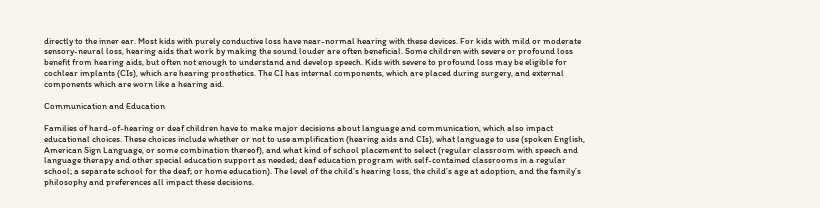directly to the inner ear. Most kids with purely conductive loss have near-normal hearing with these devices. For kids with mild or moderate sensory-neural loss, hearing aids that work by making the sound louder are often beneficial. Some children with severe or profound loss benefit from hearing aids, but often not enough to understand and develop speech. Kids with severe to profound loss may be eligible for cochlear implants (CIs), which are hearing prosthetics. The CI has internal components, which are placed during surgery, and external components which are worn like a hearing aid.

Communication and Education

Families of hard-of-hearing or deaf children have to make major decisions about language and communication, which also impact educational choices. These choices include whether or not to use amplification (hearing aids and CIs), what language to use (spoken English, American Sign Language, or some combination thereof), and what kind of school placement to select (regular classroom with speech and language therapy and other special education support as needed; deaf education program with self-contained classrooms in a regular school; a separate school for the deaf; or home education). The level of the child’s hearing loss, the child’s age at adoption, and the family’s philosophy and preferences all impact these decisions.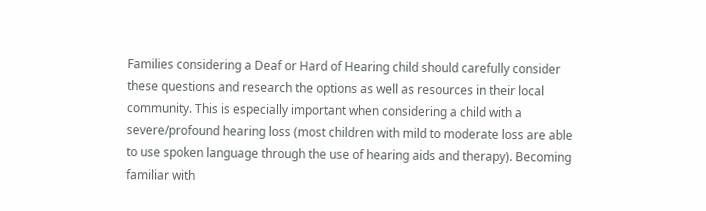Families considering a Deaf or Hard of Hearing child should carefully consider these questions and research the options as well as resources in their local community. This is especially important when considering a child with a severe/profound hearing loss (most children with mild to moderate loss are able to use spoken language through the use of hearing aids and therapy). Becoming familiar with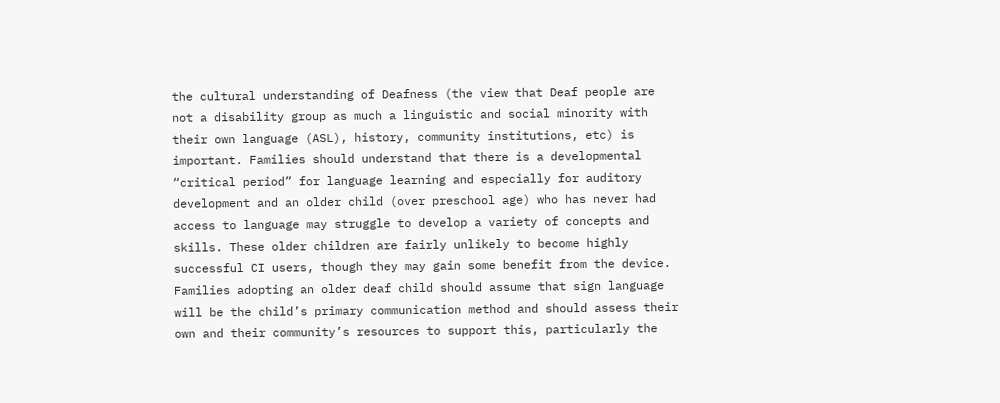the cultural understanding of Deafness (the view that Deaf people are not a disability group as much a linguistic and social minority with their own language (ASL), history, community institutions, etc) is important. Families should understand that there is a developmental “critical period” for language learning and especially for auditory development and an older child (over preschool age) who has never had access to language may struggle to develop a variety of concepts and skills. These older children are fairly unlikely to become highly successful CI users, though they may gain some benefit from the device. Families adopting an older deaf child should assume that sign language will be the child’s primary communication method and should assess their own and their community’s resources to support this, particularly the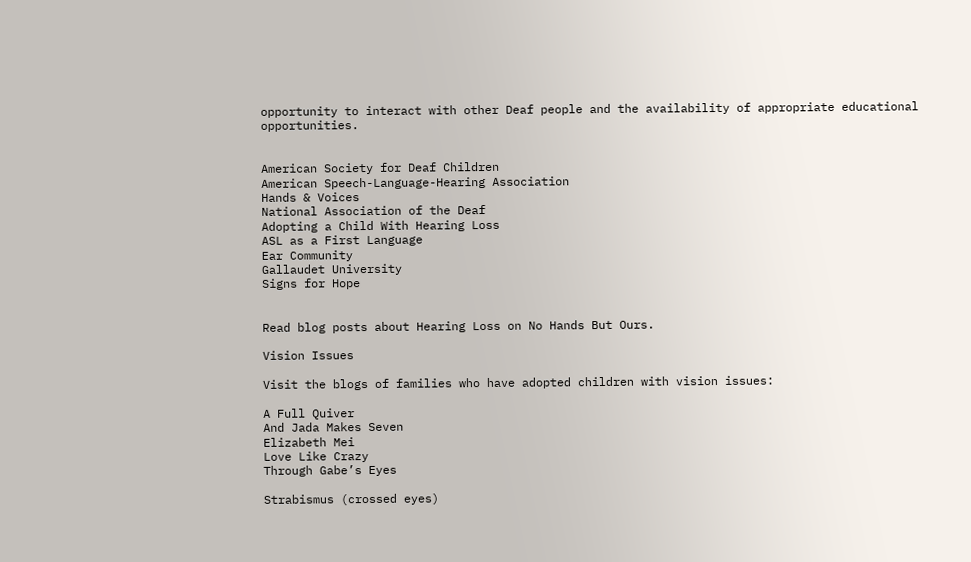opportunity to interact with other Deaf people and the availability of appropriate educational opportunities.


American Society for Deaf Children
American Speech-Language-Hearing Association
Hands & Voices
National Association of the Deaf
Adopting a Child With Hearing Loss
ASL as a First Language
Ear Community
Gallaudet University
Signs for Hope


Read blog posts about Hearing Loss on No Hands But Ours.

Vision Issues

Visit the blogs of families who have adopted children with vision issues:

A Full Quiver
And Jada Makes Seven
Elizabeth Mei
Love Like Crazy
Through Gabe’s Eyes

Strabismus (crossed eyes)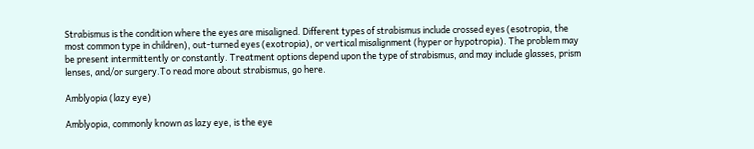Strabismus is the condition where the eyes are misaligned. Different types of strabismus include crossed eyes (esotropia, the most common type in children), out-turned eyes (exotropia), or vertical misalignment (hyper or hypotropia). The problem may be present intermittently or constantly. Treatment options depend upon the type of strabismus, and may include glasses, prism lenses, and/or surgery.To read more about strabismus, go here.

Amblyopia (lazy eye)

Amblyopia, commonly known as lazy eye, is the eye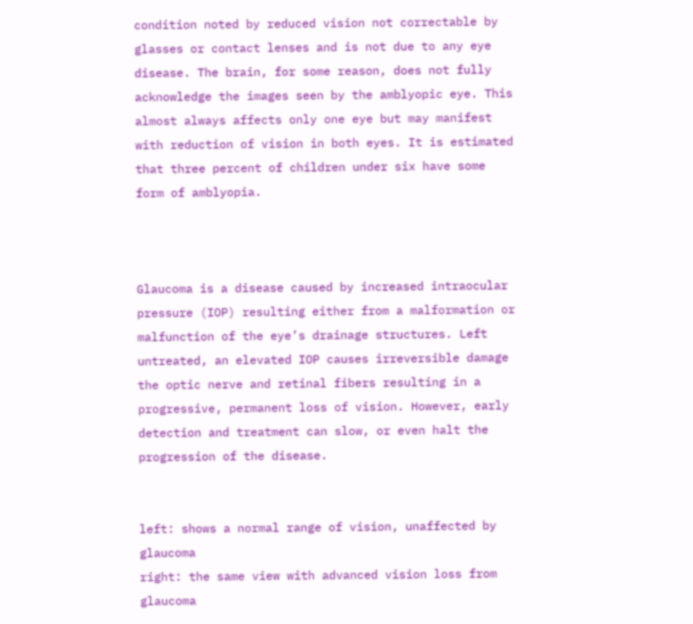condition noted by reduced vision not correctable by glasses or contact lenses and is not due to any eye disease. The brain, for some reason, does not fully acknowledge the images seen by the amblyopic eye. This almost always affects only one eye but may manifest with reduction of vision in both eyes. It is estimated that three percent of children under six have some form of amblyopia.



Glaucoma is a disease caused by increased intraocular pressure (IOP) resulting either from a malformation or malfunction of the eye’s drainage structures. Left untreated, an elevated IOP causes irreversible damage the optic nerve and retinal fibers resulting in a progressive, permanent loss of vision. However, early detection and treatment can slow, or even halt the progression of the disease.


left: shows a normal range of vision, unaffected by glaucoma
right: the same view with advanced vision loss from glaucoma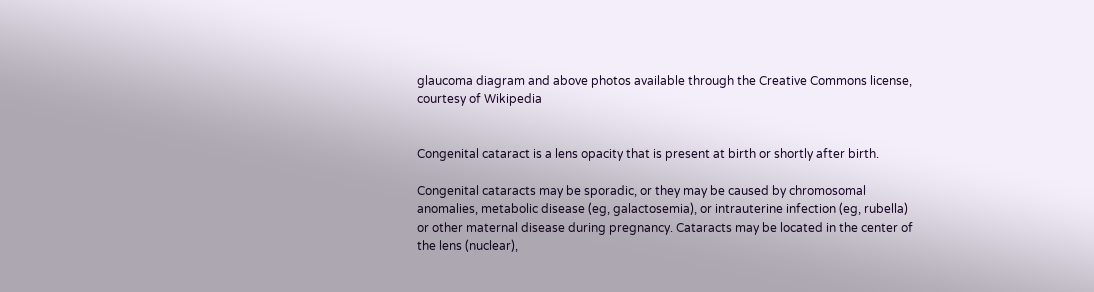glaucoma diagram and above photos available through the Creative Commons license, courtesy of Wikipedia


Congenital cataract is a lens opacity that is present at birth or shortly after birth.

Congenital cataracts may be sporadic, or they may be caused by chromosomal anomalies, metabolic disease (eg, galactosemia), or intrauterine infection (eg, rubella) or other maternal disease during pregnancy. Cataracts may be located in the center of the lens (nuclear),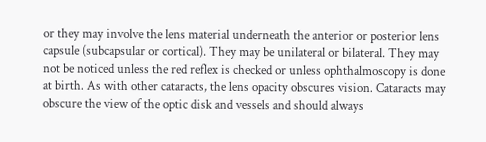or they may involve the lens material underneath the anterior or posterior lens capsule (subcapsular or cortical). They may be unilateral or bilateral. They may not be noticed unless the red reflex is checked or unless ophthalmoscopy is done at birth. As with other cataracts, the lens opacity obscures vision. Cataracts may obscure the view of the optic disk and vessels and should always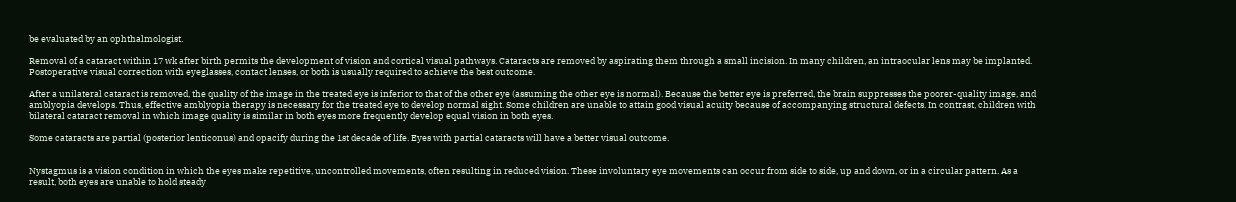be evaluated by an ophthalmologist.

Removal of a cataract within 17 wk after birth permits the development of vision and cortical visual pathways. Cataracts are removed by aspirating them through a small incision. In many children, an intraocular lens may be implanted. Postoperative visual correction with eyeglasses, contact lenses, or both is usually required to achieve the best outcome.

After a unilateral cataract is removed, the quality of the image in the treated eye is inferior to that of the other eye (assuming the other eye is normal). Because the better eye is preferred, the brain suppresses the poorer-quality image, and amblyopia develops. Thus, effective amblyopia therapy is necessary for the treated eye to develop normal sight. Some children are unable to attain good visual acuity because of accompanying structural defects. In contrast, children with bilateral cataract removal in which image quality is similar in both eyes more frequently develop equal vision in both eyes.

Some cataracts are partial (posterior lenticonus) and opacify during the 1st decade of life. Eyes with partial cataracts will have a better visual outcome.


Nystagmus is a vision condition in which the eyes make repetitive, uncontrolled movements, often resulting in reduced vision. These involuntary eye movements can occur from side to side, up and down, or in a circular pattern. As a result, both eyes are unable to hold steady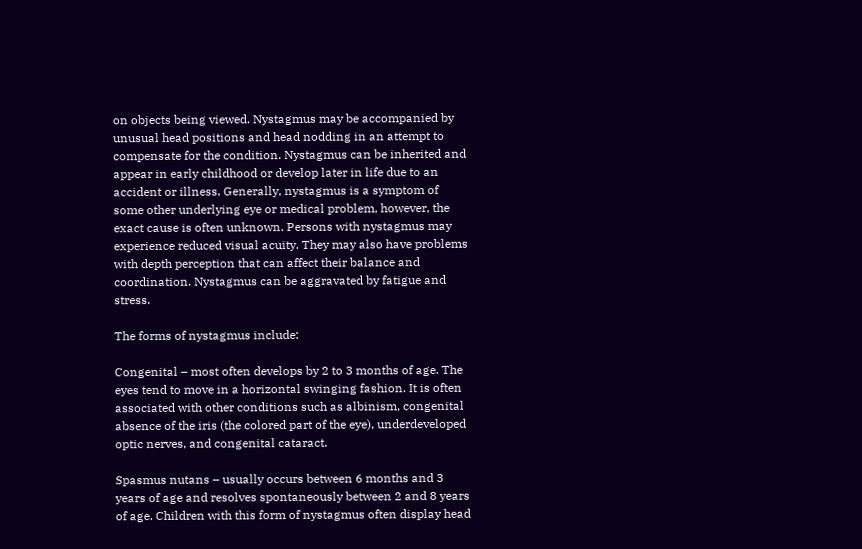on objects being viewed. Nystagmus may be accompanied by unusual head positions and head nodding in an attempt to compensate for the condition. Nystagmus can be inherited and appear in early childhood or develop later in life due to an accident or illness. Generally, nystagmus is a symptom of some other underlying eye or medical problem, however, the exact cause is often unknown. Persons with nystagmus may experience reduced visual acuity. They may also have problems with depth perception that can affect their balance and coordination. Nystagmus can be aggravated by fatigue and stress.

The forms of nystagmus include:

Congenital – most often develops by 2 to 3 months of age. The eyes tend to move in a horizontal swinging fashion. It is often associated with other conditions such as albinism, congenital absence of the iris (the colored part of the eye), underdeveloped optic nerves, and congenital cataract.

Spasmus nutans – usually occurs between 6 months and 3 years of age and resolves spontaneously between 2 and 8 years of age. Children with this form of nystagmus often display head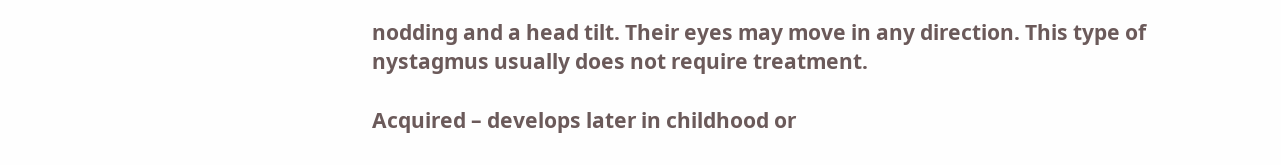nodding and a head tilt. Their eyes may move in any direction. This type of nystagmus usually does not require treatment.

Acquired – develops later in childhood or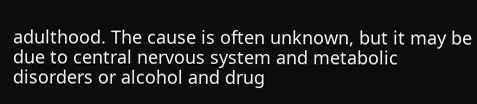adulthood. The cause is often unknown, but it may be due to central nervous system and metabolic disorders or alcohol and drug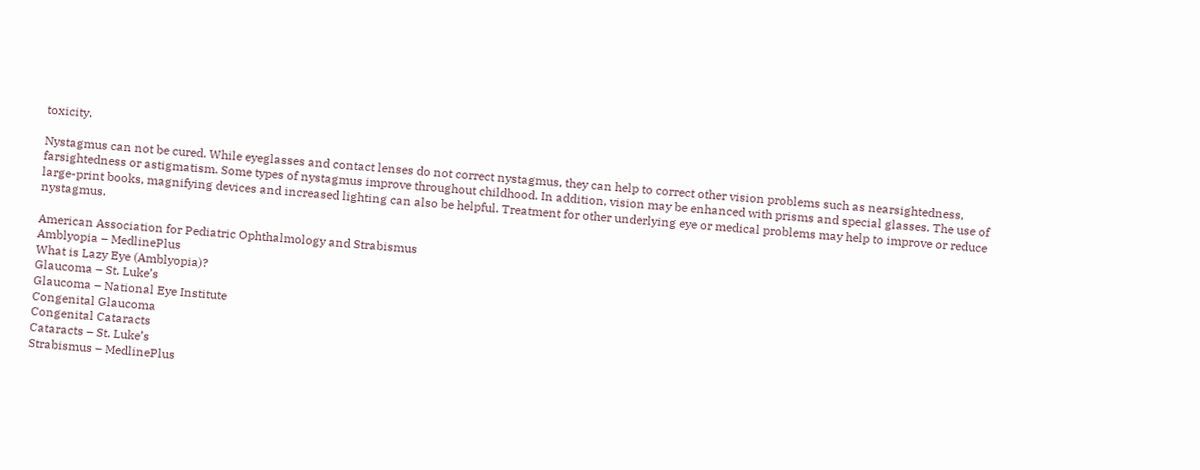toxicity.

Nystagmus can not be cured. While eyeglasses and contact lenses do not correct nystagmus, they can help to correct other vision problems such as nearsightedness, farsightedness or astigmatism. Some types of nystagmus improve throughout childhood. In addition, vision may be enhanced with prisms and special glasses. The use of large-print books, magnifying devices and increased lighting can also be helpful. Treatment for other underlying eye or medical problems may help to improve or reduce nystagmus.

American Association for Pediatric Ophthalmology and Strabismus
Amblyopia – MedlinePlus
What is Lazy Eye (Amblyopia)?
Glaucoma – St. Luke’s
Glaucoma – National Eye Institute
Congenital Glaucoma
Congenital Cataracts
Cataracts – St. Luke’s
Strabismus – MedlinePlus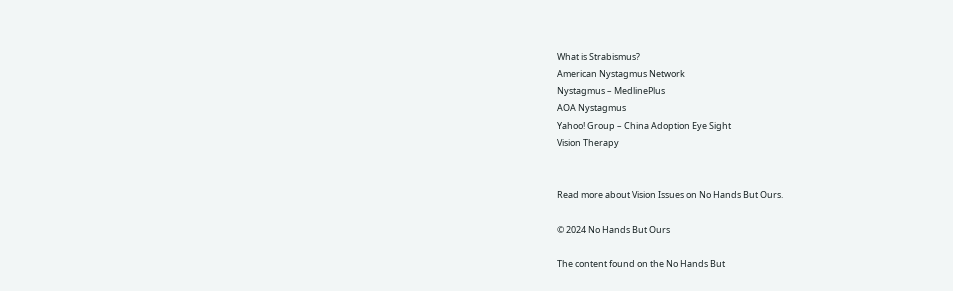What is Strabismus?
American Nystagmus Network
Nystagmus – MedlinePlus
AOA Nystagmus
Yahoo! Group – China Adoption Eye Sight
Vision Therapy


Read more about Vision Issues on No Hands But Ours.

© 2024 No Hands But Ours

The content found on the No Hands But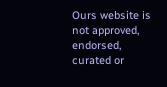Ours website is not approved, endorsed, curated or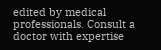edited by medical professionals. Consult a doctor with expertise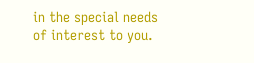in the special needs of interest to you.